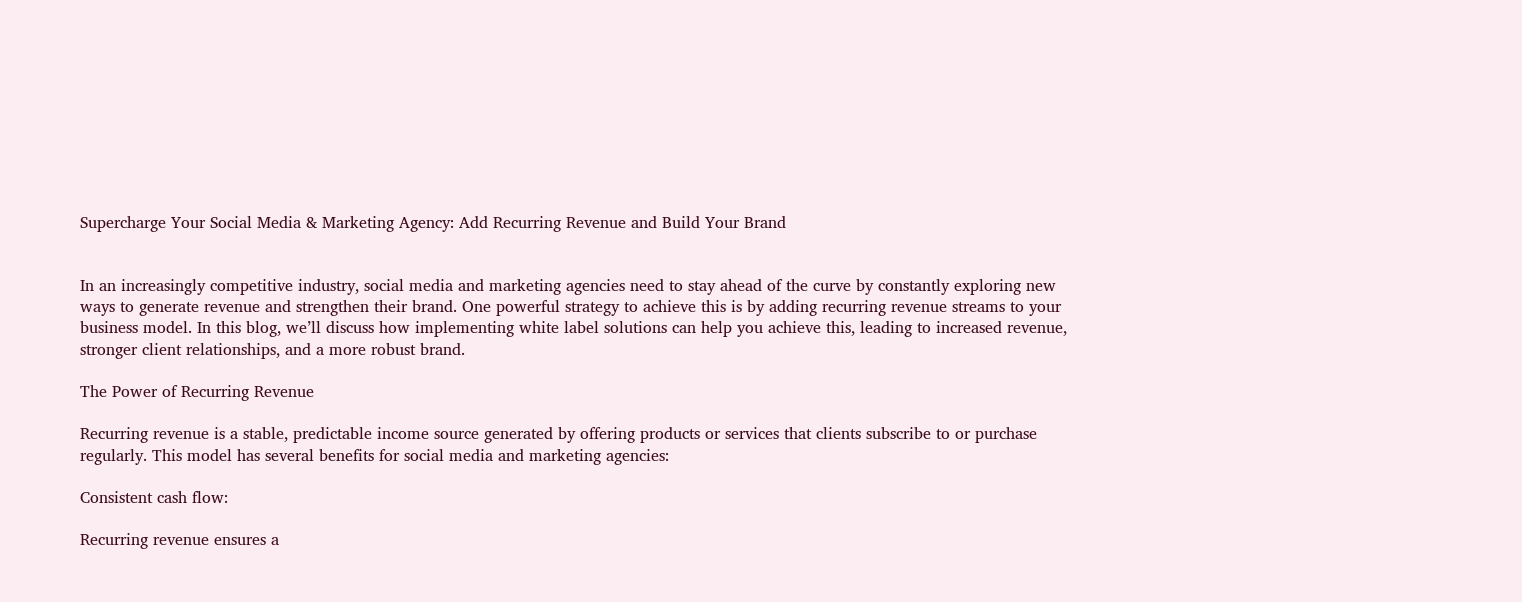Supercharge Your Social Media & Marketing Agency: Add Recurring Revenue and Build Your Brand


In an increasingly competitive industry, social media and marketing agencies need to stay ahead of the curve by constantly exploring new ways to generate revenue and strengthen their brand. One powerful strategy to achieve this is by adding recurring revenue streams to your business model. In this blog, we’ll discuss how implementing white label solutions can help you achieve this, leading to increased revenue, stronger client relationships, and a more robust brand.

The Power of Recurring Revenue

Recurring revenue is a stable, predictable income source generated by offering products or services that clients subscribe to or purchase regularly. This model has several benefits for social media and marketing agencies:

Consistent cash flow:

Recurring revenue ensures a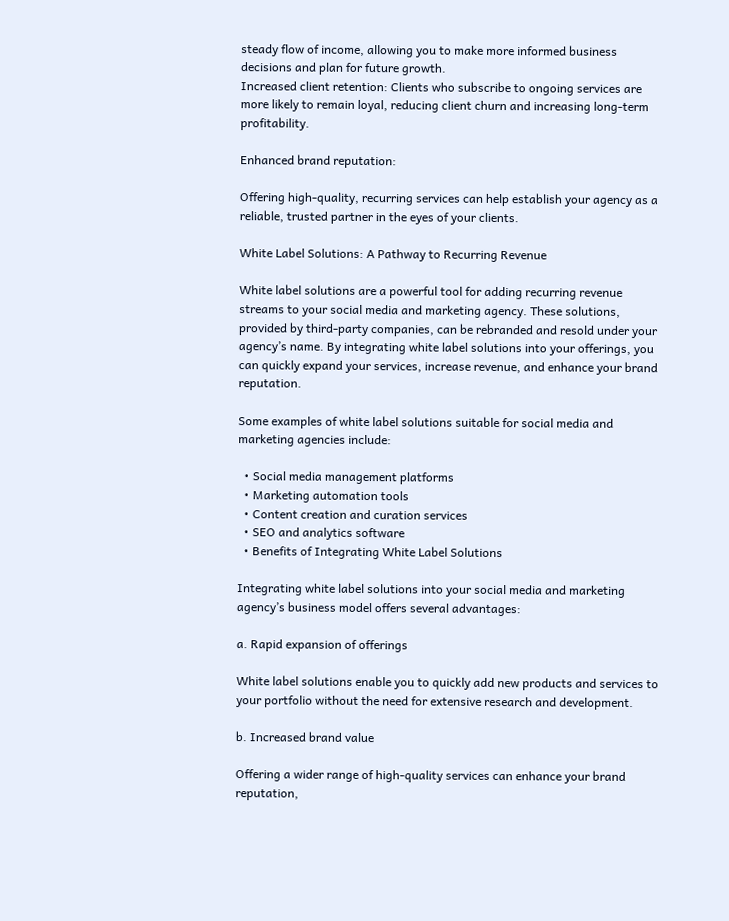steady flow of income, allowing you to make more informed business decisions and plan for future growth.
Increased client retention: Clients who subscribe to ongoing services are more likely to remain loyal, reducing client churn and increasing long-term profitability.

Enhanced brand reputation:

Offering high-quality, recurring services can help establish your agency as a reliable, trusted partner in the eyes of your clients.

White Label Solutions: A Pathway to Recurring Revenue

White label solutions are a powerful tool for adding recurring revenue streams to your social media and marketing agency. These solutions, provided by third-party companies, can be rebranded and resold under your agency’s name. By integrating white label solutions into your offerings, you can quickly expand your services, increase revenue, and enhance your brand reputation.

Some examples of white label solutions suitable for social media and marketing agencies include:

  • Social media management platforms
  • Marketing automation tools
  • Content creation and curation services
  • SEO and analytics software
  • Benefits of Integrating White Label Solutions

Integrating white label solutions into your social media and marketing agency’s business model offers several advantages:

a. Rapid expansion of offerings

White label solutions enable you to quickly add new products and services to your portfolio without the need for extensive research and development.

b. Increased brand value

Offering a wider range of high-quality services can enhance your brand reputation,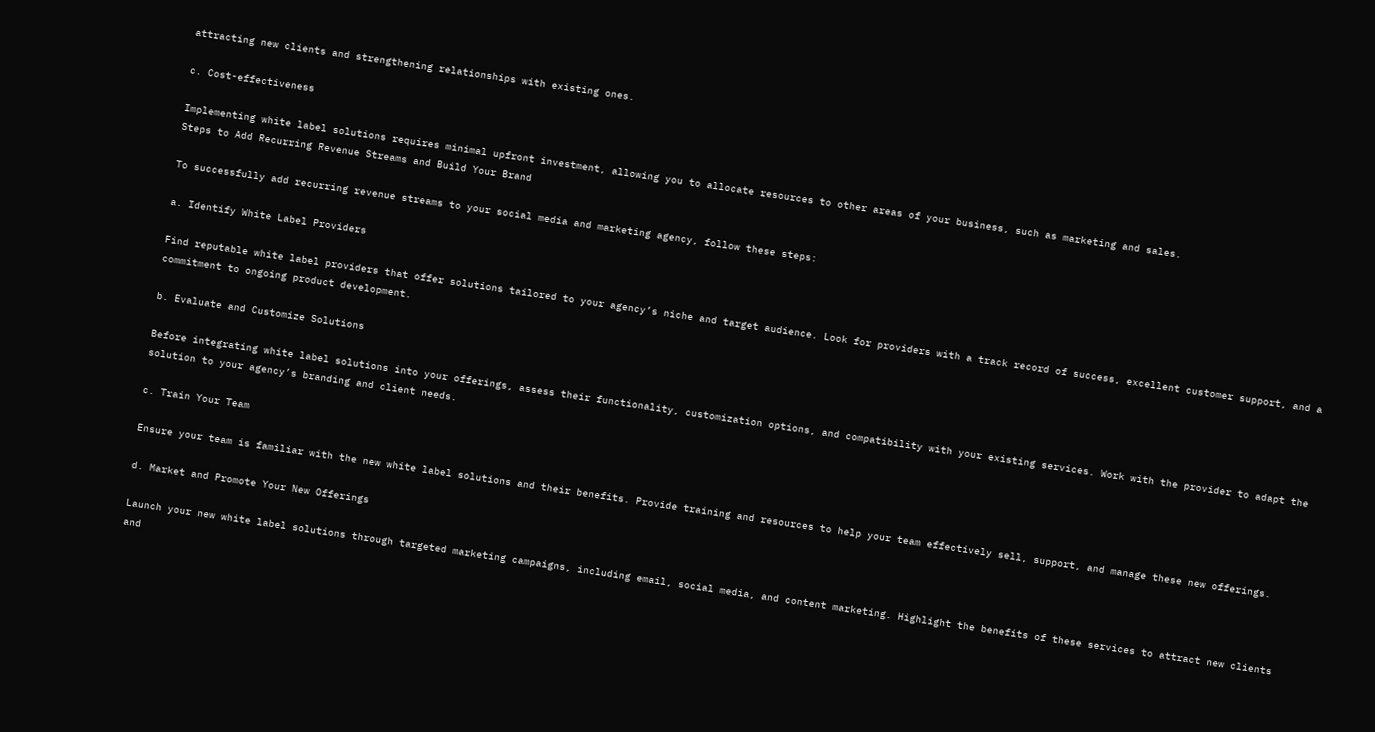attracting new clients and strengthening relationships with existing ones.

c. Cost-effectiveness

Implementing white label solutions requires minimal upfront investment, allowing you to allocate resources to other areas of your business, such as marketing and sales.
Steps to Add Recurring Revenue Streams and Build Your Brand

To successfully add recurring revenue streams to your social media and marketing agency, follow these steps:

a. Identify White Label Providers

Find reputable white label providers that offer solutions tailored to your agency’s niche and target audience. Look for providers with a track record of success, excellent customer support, and a commitment to ongoing product development.

b. Evaluate and Customize Solutions

Before integrating white label solutions into your offerings, assess their functionality, customization options, and compatibility with your existing services. Work with the provider to adapt the solution to your agency’s branding and client needs.

c. Train Your Team

Ensure your team is familiar with the new white label solutions and their benefits. Provide training and resources to help your team effectively sell, support, and manage these new offerings.

d. Market and Promote Your New Offerings

Launch your new white label solutions through targeted marketing campaigns, including email, social media, and content marketing. Highlight the benefits of these services to attract new clients and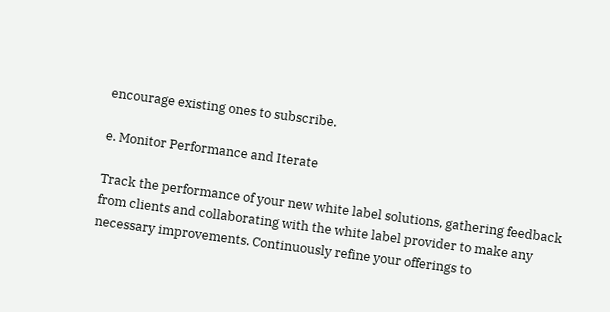encourage existing ones to subscribe.

e. Monitor Performance and Iterate

Track the performance of your new white label solutions, gathering feedback from clients and collaborating with the white label provider to make any necessary improvements. Continuously refine your offerings to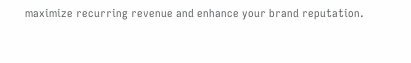maximize recurring revenue and enhance your brand reputation.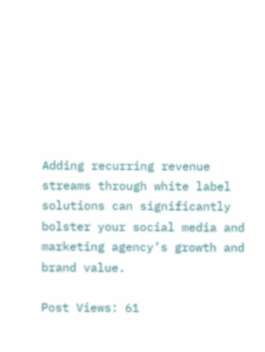Adding recurring revenue streams through white label solutions can significantly bolster your social media and marketing agency’s growth and brand value.

Post Views: 61